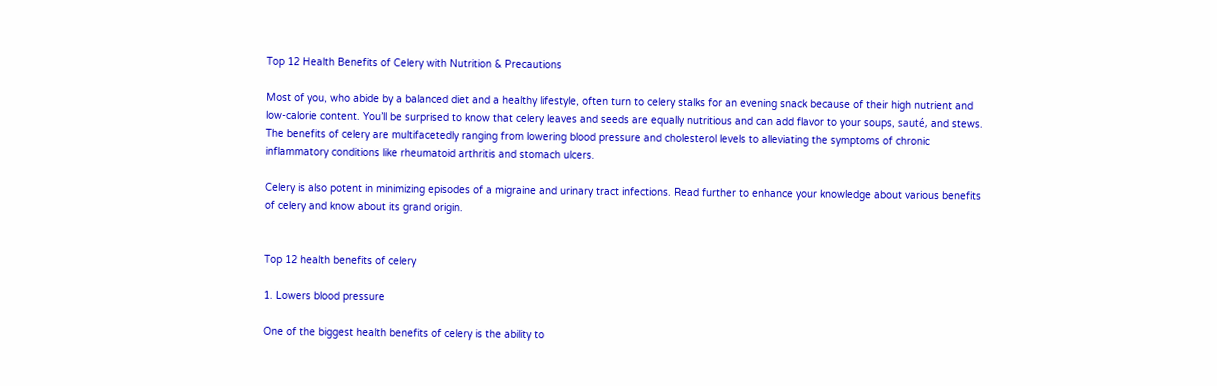Top 12 Health Benefits of Celery with Nutrition & Precautions

Most of you, who abide by a balanced diet and a healthy lifestyle, often turn to celery stalks for an evening snack because of their high nutrient and low-calorie content. You’ll be surprised to know that celery leaves and seeds are equally nutritious and can add flavor to your soups, sauté, and stews. The benefits of celery are multifacetedly ranging from lowering blood pressure and cholesterol levels to alleviating the symptoms of chronic inflammatory conditions like rheumatoid arthritis and stomach ulcers.

Celery is also potent in minimizing episodes of a migraine and urinary tract infections. Read further to enhance your knowledge about various benefits of celery and know about its grand origin.


Top 12 health benefits of celery

1. Lowers blood pressure

One of the biggest health benefits of celery is the ability to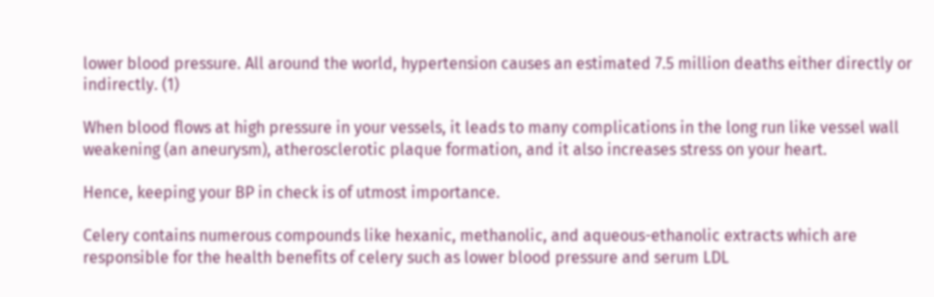lower blood pressure. All around the world, hypertension causes an estimated 7.5 million deaths either directly or indirectly. (1)

When blood flows at high pressure in your vessels, it leads to many complications in the long run like vessel wall weakening (an aneurysm), atherosclerotic plaque formation, and it also increases stress on your heart.

Hence, keeping your BP in check is of utmost importance.

Celery contains numerous compounds like hexanic, methanolic, and aqueous-ethanolic extracts which are responsible for the health benefits of celery such as lower blood pressure and serum LDL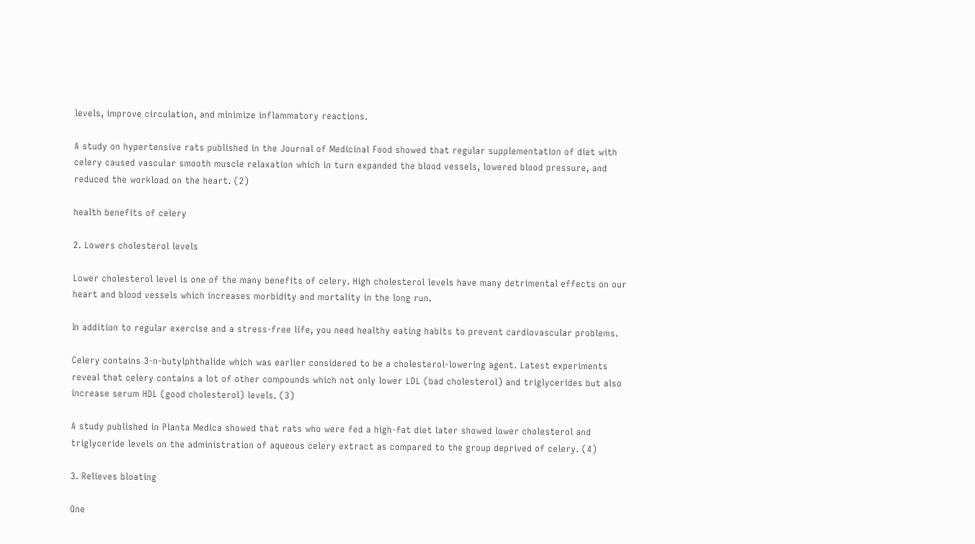levels, improve circulation, and minimize inflammatory reactions.

A study on hypertensive rats published in the Journal of Medicinal Food showed that regular supplementation of diet with celery caused vascular smooth muscle relaxation which in turn expanded the blood vessels, lowered blood pressure, and reduced the workload on the heart. (2)

health benefits of celery

2. Lowers cholesterol levels

Lower cholesterol level is one of the many benefits of celery. High cholesterol levels have many detrimental effects on our heart and blood vessels which increases morbidity and mortality in the long run.

In addition to regular exercise and a stress-free life, you need healthy eating habits to prevent cardiovascular problems.

Celery contains 3-n-butylphthalide which was earlier considered to be a cholesterol-lowering agent. Latest experiments reveal that celery contains a lot of other compounds which not only lower LDL (bad cholesterol) and triglycerides but also increase serum HDL (good cholesterol) levels. (3)

A study published in Planta Medica showed that rats who were fed a high-fat diet later showed lower cholesterol and triglyceride levels on the administration of aqueous celery extract as compared to the group deprived of celery. (4)

3. Relieves bloating

One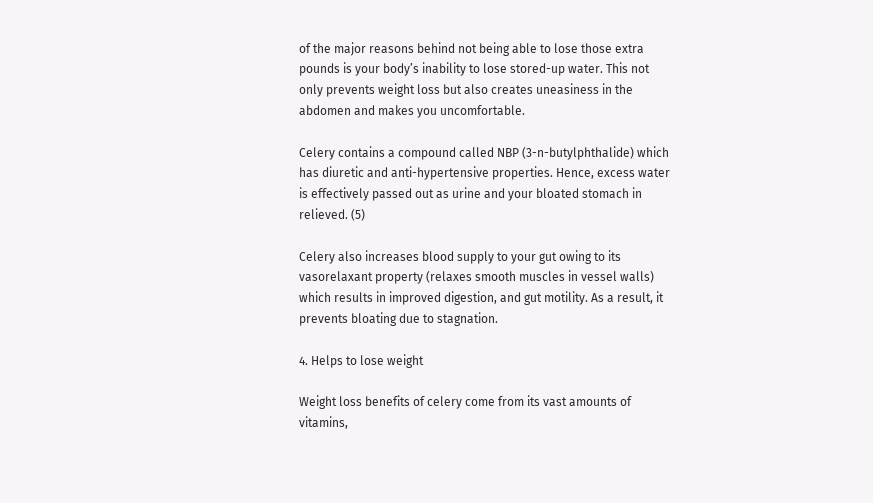of the major reasons behind not being able to lose those extra pounds is your body’s inability to lose stored-up water. This not only prevents weight loss but also creates uneasiness in the abdomen and makes you uncomfortable.

Celery contains a compound called NBP (3-n-butylphthalide) which has diuretic and anti-hypertensive properties. Hence, excess water is effectively passed out as urine and your bloated stomach in relieved. (5)

Celery also increases blood supply to your gut owing to its vasorelaxant property (relaxes smooth muscles in vessel walls) which results in improved digestion, and gut motility. As a result, it prevents bloating due to stagnation.

4. Helps to lose weight

Weight loss benefits of celery come from its vast amounts of vitamins,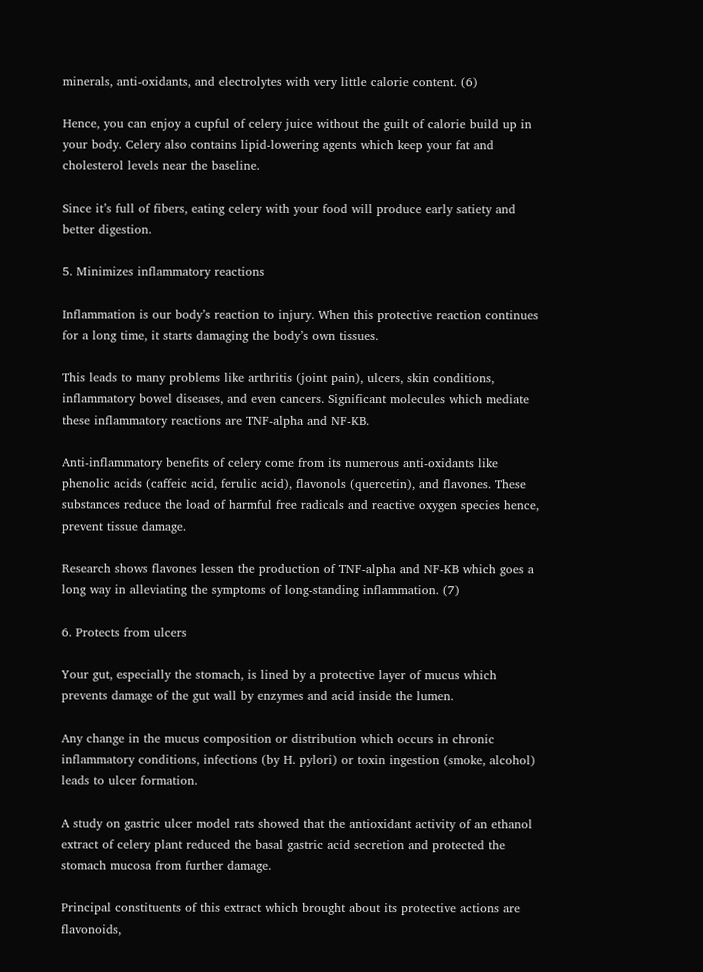minerals, anti-oxidants, and electrolytes with very little calorie content. (6)

Hence, you can enjoy a cupful of celery juice without the guilt of calorie build up in your body. Celery also contains lipid-lowering agents which keep your fat and cholesterol levels near the baseline.

Since it’s full of fibers, eating celery with your food will produce early satiety and better digestion.

5. Minimizes inflammatory reactions

Inflammation is our body’s reaction to injury. When this protective reaction continues for a long time, it starts damaging the body’s own tissues.

This leads to many problems like arthritis (joint pain), ulcers, skin conditions, inflammatory bowel diseases, and even cancers. Significant molecules which mediate these inflammatory reactions are TNF-alpha and NF-KB.

Anti-inflammatory benefits of celery come from its numerous anti-oxidants like phenolic acids (caffeic acid, ferulic acid), flavonols (quercetin), and flavones. These substances reduce the load of harmful free radicals and reactive oxygen species hence, prevent tissue damage.

Research shows flavones lessen the production of TNF-alpha and NF-KB which goes a long way in alleviating the symptoms of long-standing inflammation. (7)

6. Protects from ulcers

Your gut, especially the stomach, is lined by a protective layer of mucus which prevents damage of the gut wall by enzymes and acid inside the lumen.

Any change in the mucus composition or distribution which occurs in chronic inflammatory conditions, infections (by H. pylori) or toxin ingestion (smoke, alcohol) leads to ulcer formation.

A study on gastric ulcer model rats showed that the antioxidant activity of an ethanol extract of celery plant reduced the basal gastric acid secretion and protected the stomach mucosa from further damage.

Principal constituents of this extract which brought about its protective actions are flavonoids,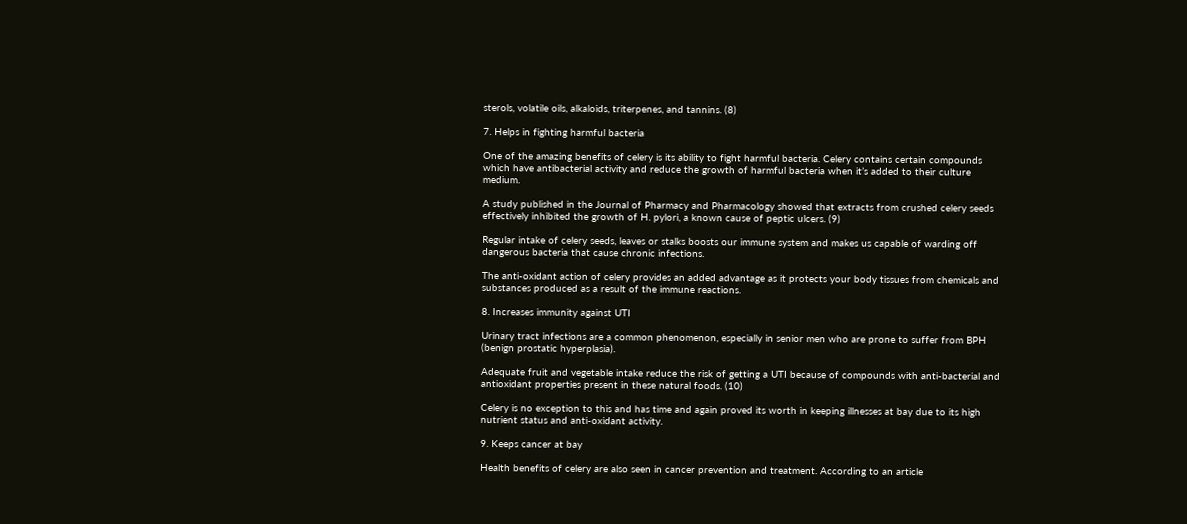sterols, volatile oils, alkaloids, triterpenes, and tannins. (8)

7. Helps in fighting harmful bacteria

One of the amazing benefits of celery is its ability to fight harmful bacteria. Celery contains certain compounds which have antibacterial activity and reduce the growth of harmful bacteria when it’s added to their culture medium.

A study published in the Journal of Pharmacy and Pharmacology showed that extracts from crushed celery seeds effectively inhibited the growth of H. pylori, a known cause of peptic ulcers. (9)

Regular intake of celery seeds, leaves or stalks boosts our immune system and makes us capable of warding off dangerous bacteria that cause chronic infections.

The anti-oxidant action of celery provides an added advantage as it protects your body tissues from chemicals and substances produced as a result of the immune reactions.

8. Increases immunity against UTI

Urinary tract infections are a common phenomenon, especially in senior men who are prone to suffer from BPH (benign prostatic hyperplasia).

Adequate fruit and vegetable intake reduce the risk of getting a UTI because of compounds with anti-bacterial and antioxidant properties present in these natural foods. (10)

Celery is no exception to this and has time and again proved its worth in keeping illnesses at bay due to its high nutrient status and anti-oxidant activity.

9. Keeps cancer at bay

Health benefits of celery are also seen in cancer prevention and treatment. According to an article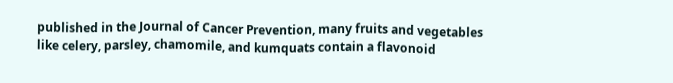published in the Journal of Cancer Prevention, many fruits and vegetables like celery, parsley, chamomile, and kumquats contain a flavonoid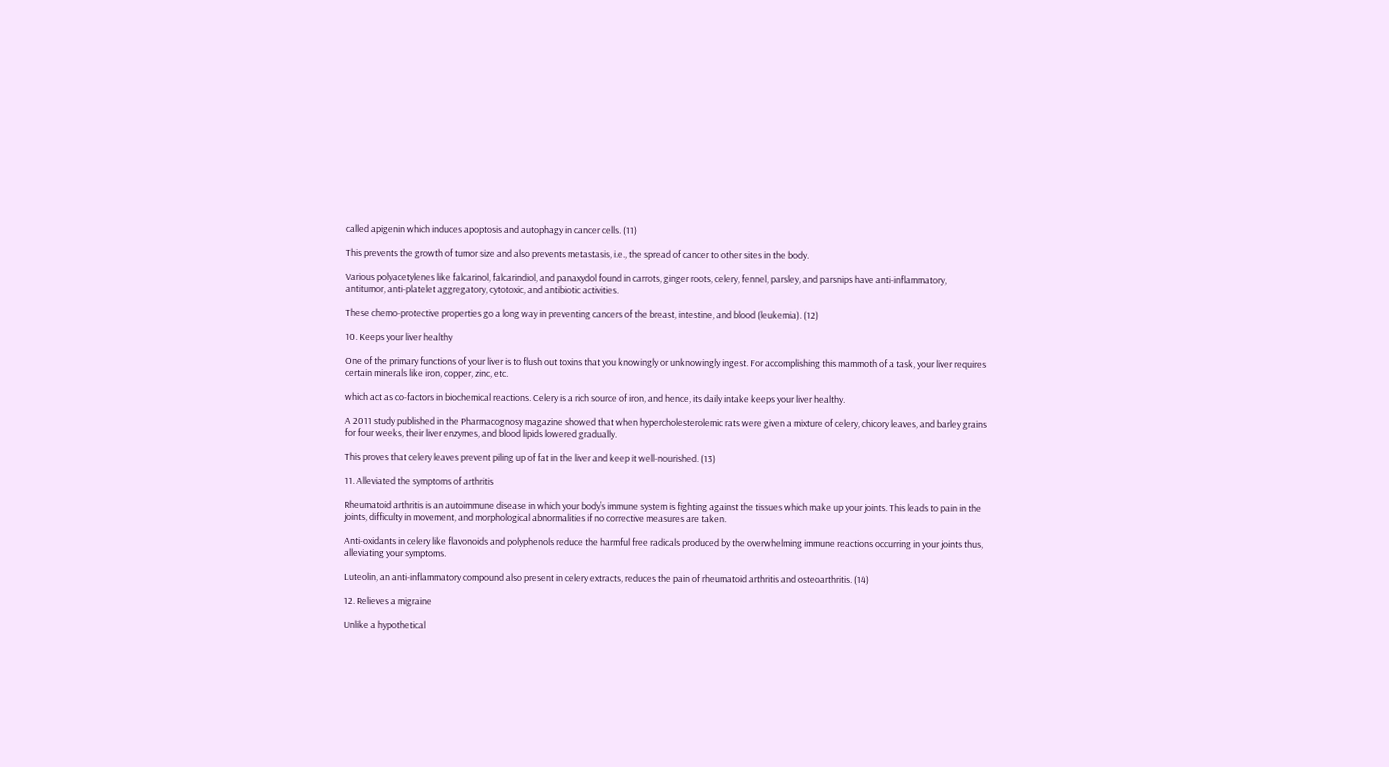called apigenin which induces apoptosis and autophagy in cancer cells. (11)

This prevents the growth of tumor size and also prevents metastasis, i.e., the spread of cancer to other sites in the body.

Various polyacetylenes like falcarinol, falcarindiol, and panaxydol found in carrots, ginger roots, celery, fennel, parsley, and parsnips have anti-inflammatory, antitumor, anti-platelet aggregatory, cytotoxic, and antibiotic activities.

These chemo-protective properties go a long way in preventing cancers of the breast, intestine, and blood (leukemia). (12)

10. Keeps your liver healthy

One of the primary functions of your liver is to flush out toxins that you knowingly or unknowingly ingest. For accomplishing this mammoth of a task, your liver requires certain minerals like iron, copper, zinc, etc.

which act as co-factors in biochemical reactions. Celery is a rich source of iron, and hence, its daily intake keeps your liver healthy.

A 2011 study published in the Pharmacognosy magazine showed that when hypercholesterolemic rats were given a mixture of celery, chicory leaves, and barley grains for four weeks, their liver enzymes, and blood lipids lowered gradually.

This proves that celery leaves prevent piling up of fat in the liver and keep it well-nourished. (13)

11. Alleviated the symptoms of arthritis

Rheumatoid arthritis is an autoimmune disease in which your body’s immune system is fighting against the tissues which make up your joints. This leads to pain in the joints, difficulty in movement, and morphological abnormalities if no corrective measures are taken.

Anti-oxidants in celery like flavonoids and polyphenols reduce the harmful free radicals produced by the overwhelming immune reactions occurring in your joints thus, alleviating your symptoms.

Luteolin, an anti-inflammatory compound also present in celery extracts, reduces the pain of rheumatoid arthritis and osteoarthritis. (14)

12. Relieves a migraine

Unlike a hypothetical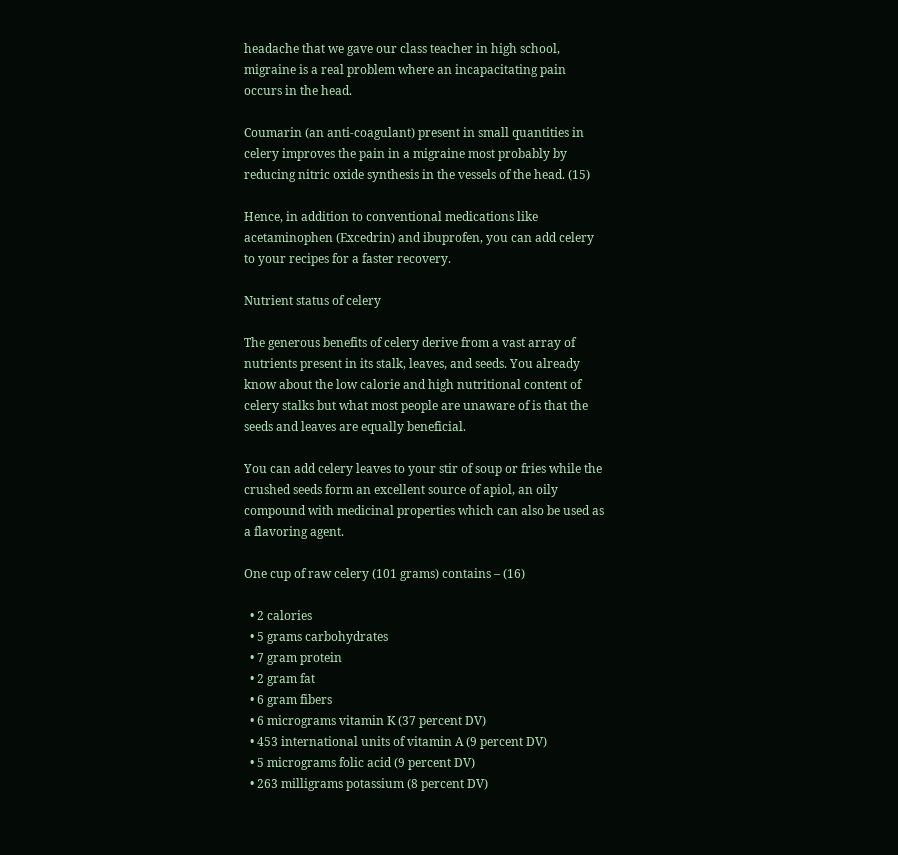headache that we gave our class teacher in high school, migraine is a real problem where an incapacitating pain occurs in the head.

Coumarin (an anti-coagulant) present in small quantities in celery improves the pain in a migraine most probably by reducing nitric oxide synthesis in the vessels of the head. (15)

Hence, in addition to conventional medications like acetaminophen (Excedrin) and ibuprofen, you can add celery to your recipes for a faster recovery.

Nutrient status of celery

The generous benefits of celery derive from a vast array of nutrients present in its stalk, leaves, and seeds. You already know about the low calorie and high nutritional content of celery stalks but what most people are unaware of is that the seeds and leaves are equally beneficial.

You can add celery leaves to your stir of soup or fries while the crushed seeds form an excellent source of apiol, an oily compound with medicinal properties which can also be used as a flavoring agent.

One cup of raw celery (101 grams) contains – (16)

  • 2 calories
  • 5 grams carbohydrates
  • 7 gram protein
  • 2 gram fat
  • 6 gram fibers
  • 6 micrograms vitamin K (37 percent DV)
  • 453 international units of vitamin A (9 percent DV)
  • 5 micrograms folic acid (9 percent DV)
  • 263 milligrams potassium (8 percent DV)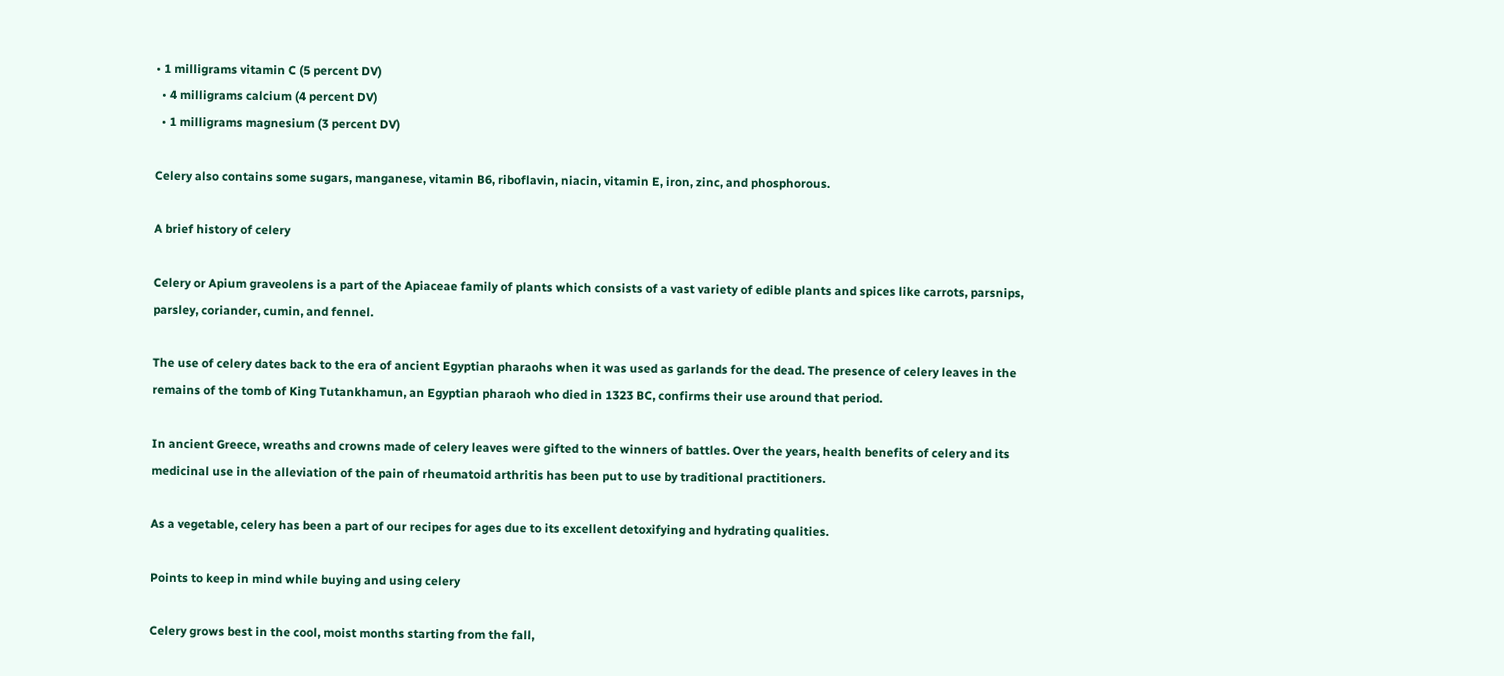• 1 milligrams vitamin C (5 percent DV)
  • 4 milligrams calcium (4 percent DV)
  • 1 milligrams magnesium (3 percent DV)

Celery also contains some sugars, manganese, vitamin B6, riboflavin, niacin, vitamin E, iron, zinc, and phosphorous.

A brief history of celery

Celery or Apium graveolens is a part of the Apiaceae family of plants which consists of a vast variety of edible plants and spices like carrots, parsnips, parsley, coriander, cumin, and fennel.

The use of celery dates back to the era of ancient Egyptian pharaohs when it was used as garlands for the dead. The presence of celery leaves in the remains of the tomb of King Tutankhamun, an Egyptian pharaoh who died in 1323 BC, confirms their use around that period.

In ancient Greece, wreaths and crowns made of celery leaves were gifted to the winners of battles. Over the years, health benefits of celery and its medicinal use in the alleviation of the pain of rheumatoid arthritis has been put to use by traditional practitioners.

As a vegetable, celery has been a part of our recipes for ages due to its excellent detoxifying and hydrating qualities.

Points to keep in mind while buying and using celery

Celery grows best in the cool, moist months starting from the fall,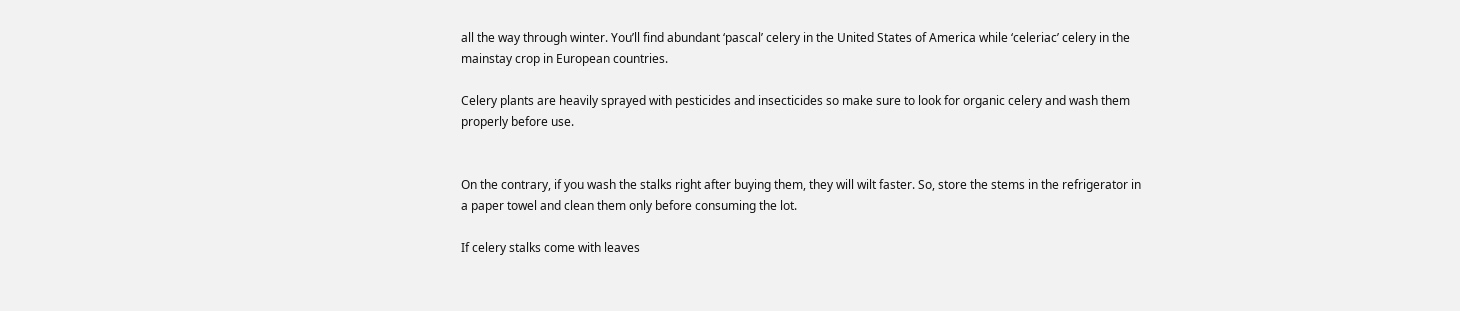all the way through winter. You’ll find abundant ‘pascal’ celery in the United States of America while ‘celeriac’ celery in the mainstay crop in European countries.

Celery plants are heavily sprayed with pesticides and insecticides so make sure to look for organic celery and wash them properly before use.


On the contrary, if you wash the stalks right after buying them, they will wilt faster. So, store the stems in the refrigerator in a paper towel and clean them only before consuming the lot.

If celery stalks come with leaves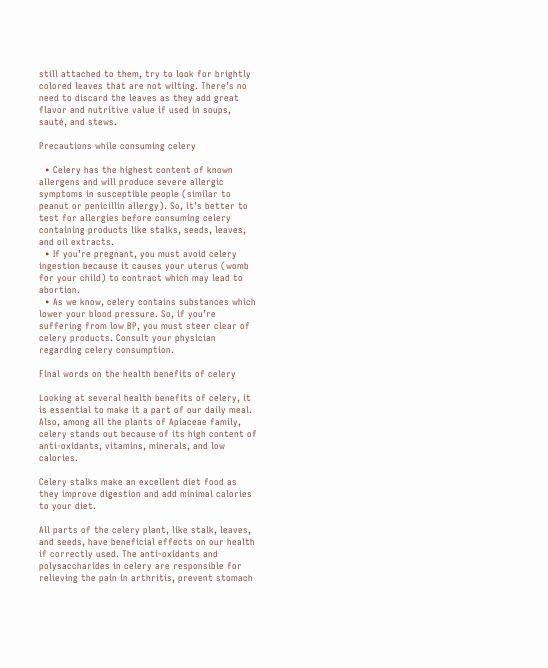still attached to them, try to look for brightly colored leaves that are not wilting. There’s no need to discard the leaves as they add great flavor and nutritive value if used in soups, sauté, and stews.

Precautions while consuming celery

  • Celery has the highest content of known allergens and will produce severe allergic symptoms in susceptible people (similar to peanut or penicillin allergy). So, it’s better to test for allergies before consuming celery containing products like stalks, seeds, leaves, and oil extracts.
  • If you’re pregnant, you must avoid celery ingestion because it causes your uterus (womb for your child) to contract which may lead to abortion.
  • As we know, celery contains substances which lower your blood pressure. So, if you’re suffering from low BP, you must steer clear of celery products. Consult your physician regarding celery consumption.

Final words on the health benefits of celery

Looking at several health benefits of celery, it is essential to make it a part of our daily meal. Also, among all the plants of Apiaceae family, celery stands out because of its high content of anti-oxidants, vitamins, minerals, and low calories.

Celery stalks make an excellent diet food as they improve digestion and add minimal calories to your diet.

All parts of the celery plant, like stalk, leaves, and seeds, have beneficial effects on our health if correctly used. The anti-oxidants and polysaccharides in celery are responsible for relieving the pain in arthritis, prevent stomach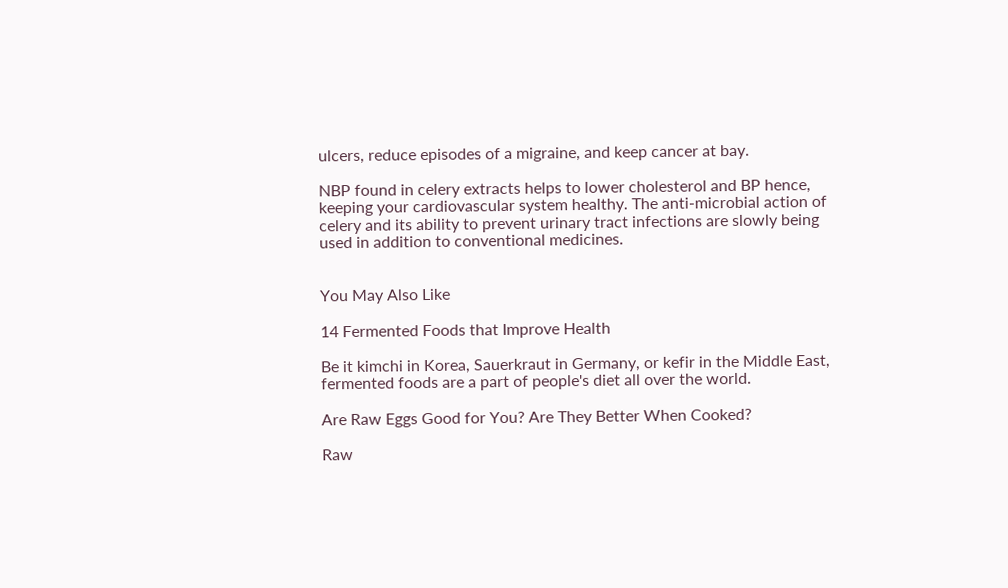ulcers, reduce episodes of a migraine, and keep cancer at bay.

NBP found in celery extracts helps to lower cholesterol and BP hence, keeping your cardiovascular system healthy. The anti-microbial action of celery and its ability to prevent urinary tract infections are slowly being used in addition to conventional medicines.


You May Also Like

14 Fermented Foods that Improve Health

Be it kimchi in Korea, Sauerkraut in Germany, or kefir in the Middle East, fermented foods are a part of people's diet all over the world.

Are Raw Eggs Good for You? Are They Better When Cooked?

Raw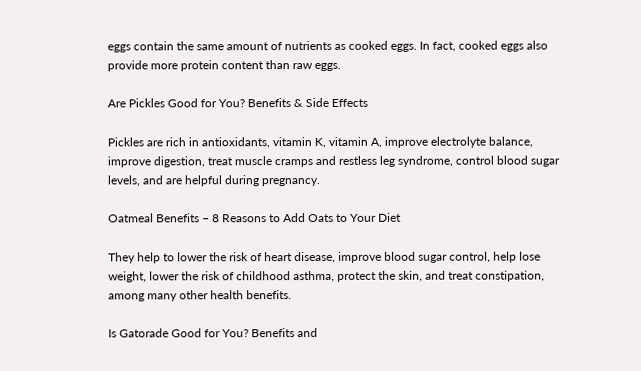eggs contain the same amount of nutrients as cooked eggs. In fact, cooked eggs also provide more protein content than raw eggs.

Are Pickles Good for You? Benefits & Side Effects

Pickles are rich in antioxidants, vitamin K, vitamin A, improve electrolyte balance, improve digestion, treat muscle cramps and restless leg syndrome, control blood sugar levels, and are helpful during pregnancy.

Oatmeal Benefits – 8 Reasons to Add Oats to Your Diet

They help to lower the risk of heart disease, improve blood sugar control, help lose weight, lower the risk of childhood asthma, protect the skin, and treat constipation, among many other health benefits.

Is Gatorade Good for You? Benefits and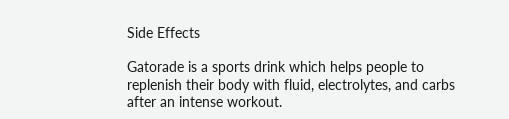Side Effects

Gatorade is a sports drink which helps people to replenish their body with fluid, electrolytes, and carbs after an intense workout.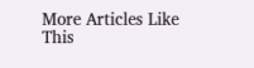More Articles Like This